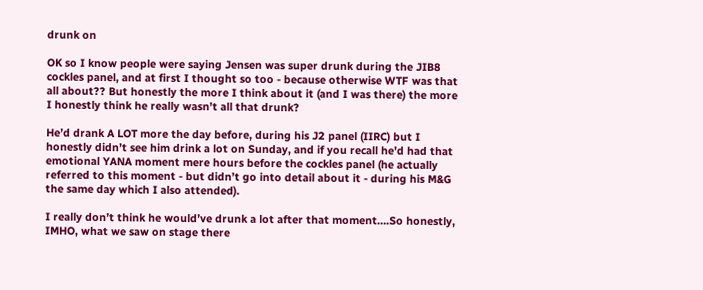drunk on

OK so I know people were saying Jensen was super drunk during the JIB8 cockles panel, and at first I thought so too - because otherwise WTF was that all about?? But honestly the more I think about it (and I was there) the more I honestly think he really wasn’t all that drunk?

He’d drank A LOT more the day before, during his J2 panel (IIRC) but I honestly didn’t see him drink a lot on Sunday, and if you recall he’d had that emotional YANA moment mere hours before the cockles panel (he actually referred to this moment - but didn’t go into detail about it - during his M&G the same day which I also attended).

I really don’t think he would’ve drunk a lot after that moment….So honestly, IMHO, what we saw on stage there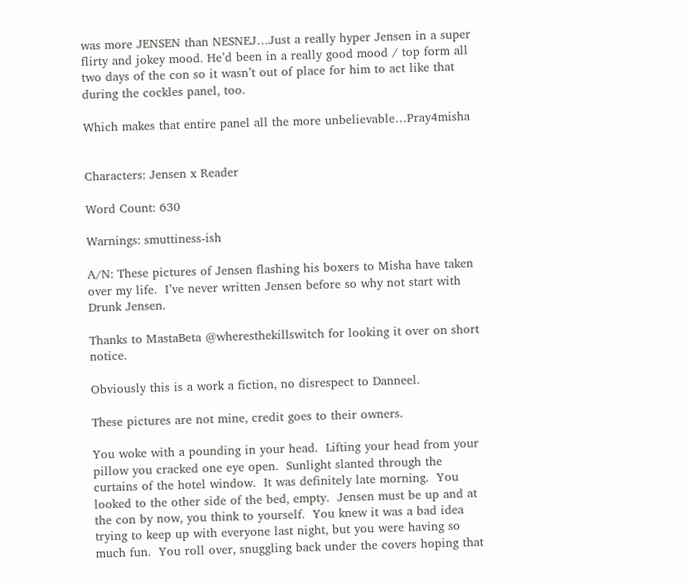was more JENSEN than NESNEJ…Just a really hyper Jensen in a super flirty and jokey mood. He’d been in a really good mood / top form all two days of the con so it wasn’t out of place for him to act like that during the cockles panel, too.

Which makes that entire panel all the more unbelievable…Pray4misha


Characters: Jensen x Reader

Word Count: 630

Warnings: smuttiness-ish

A/N: These pictures of Jensen flashing his boxers to Misha have taken over my life.  I’ve never written Jensen before so why not start with Drunk Jensen.

Thanks to MastaBeta @wheresthekillswitch for looking it over on short notice.

Obviously this is a work a fiction, no disrespect to Danneel.

These pictures are not mine, credit goes to their owners.

You woke with a pounding in your head.  Lifting your head from your pillow you cracked one eye open.  Sunlight slanted through the curtains of the hotel window.  It was definitely late morning.  You looked to the other side of the bed, empty.  Jensen must be up and at the con by now, you think to yourself.  You knew it was a bad idea trying to keep up with everyone last night, but you were having so much fun.  You roll over, snuggling back under the covers hoping that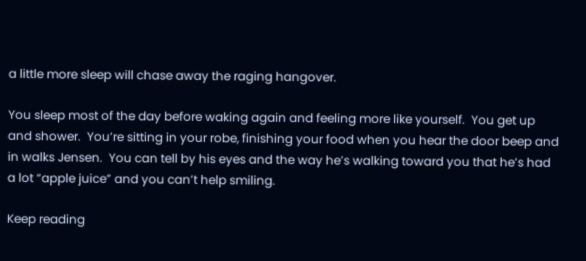a little more sleep will chase away the raging hangover.

You sleep most of the day before waking again and feeling more like yourself.  You get up and shower.  You’re sitting in your robe, finishing your food when you hear the door beep and in walks Jensen.  You can tell by his eyes and the way he’s walking toward you that he’s had a lot “apple juice” and you can’t help smiling.

Keep reading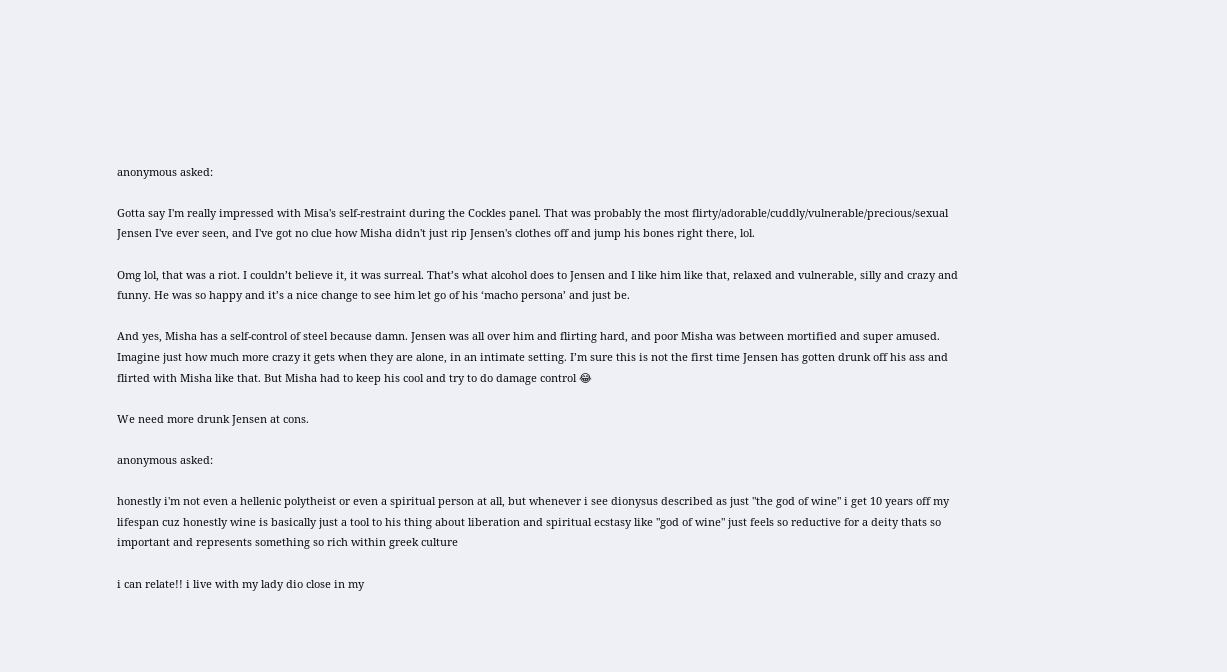anonymous asked:

Gotta say I'm really impressed with Misa's self-restraint during the Cockles panel. That was probably the most flirty/adorable/cuddly/vulnerable/precious/sexual Jensen I've ever seen, and I've got no clue how Misha didn't just rip Jensen's clothes off and jump his bones right there, lol.

Omg lol, that was a riot. I couldn’t believe it, it was surreal. That’s what alcohol does to Jensen and I like him like that, relaxed and vulnerable, silly and crazy and funny. He was so happy and it’s a nice change to see him let go of his ‘macho persona’ and just be.

And yes, Misha has a self-control of steel because damn. Jensen was all over him and flirting hard, and poor Misha was between mortified and super amused. Imagine just how much more crazy it gets when they are alone, in an intimate setting. I’m sure this is not the first time Jensen has gotten drunk off his ass and flirted with Misha like that. But Misha had to keep his cool and try to do damage control 😂

We need more drunk Jensen at cons.

anonymous asked:

honestly i'm not even a hellenic polytheist or even a spiritual person at all, but whenever i see dionysus described as just "the god of wine" i get 10 years off my lifespan cuz honestly wine is basically just a tool to his thing about liberation and spiritual ecstasy like "god of wine" just feels so reductive for a deity thats so important and represents something so rich within greek culture

i can relate!! i live with my lady dio close in my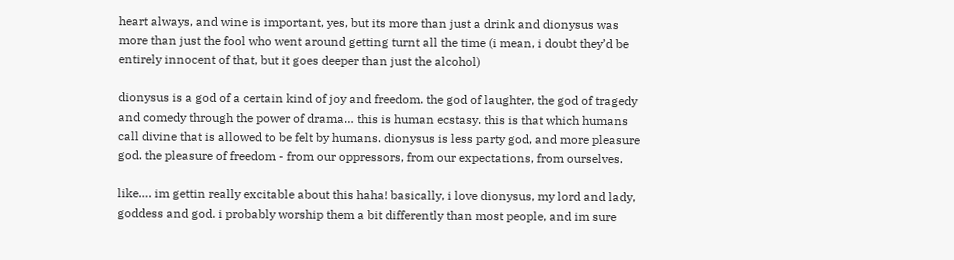heart always, and wine is important, yes, but its more than just a drink and dionysus was more than just the fool who went around getting turnt all the time (i mean, i doubt they’d be entirely innocent of that, but it goes deeper than just the alcohol)

dionysus is a god of a certain kind of joy and freedom. the god of laughter, the god of tragedy and comedy through the power of drama… this is human ecstasy. this is that which humans call divine that is allowed to be felt by humans. dionysus is less party god, and more pleasure god. the pleasure of freedom - from our oppressors, from our expectations, from ourselves.

like…. im gettin really excitable about this haha! basically, i love dionysus, my lord and lady, goddess and god. i probably worship them a bit differently than most people, and im sure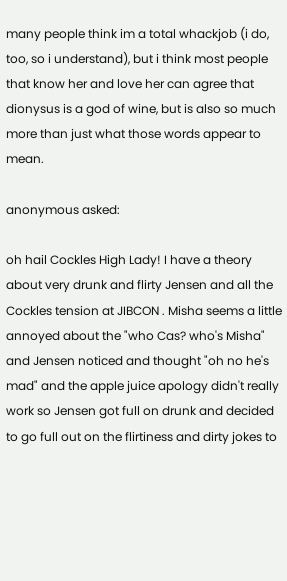many people think im a total whackjob (i do, too, so i understand), but i think most people that know her and love her can agree that dionysus is a god of wine, but is also so much more than just what those words appear to mean.

anonymous asked:

oh hail Cockles High Lady! I have a theory about very drunk and flirty Jensen and all the Cockles tension at JIBCON . Misha seems a little annoyed about the "who Cas? who's Misha" and Jensen noticed and thought "oh no he's mad" and the apple juice apology didn't really work so Jensen got full on drunk and decided to go full out on the flirtiness and dirty jokes to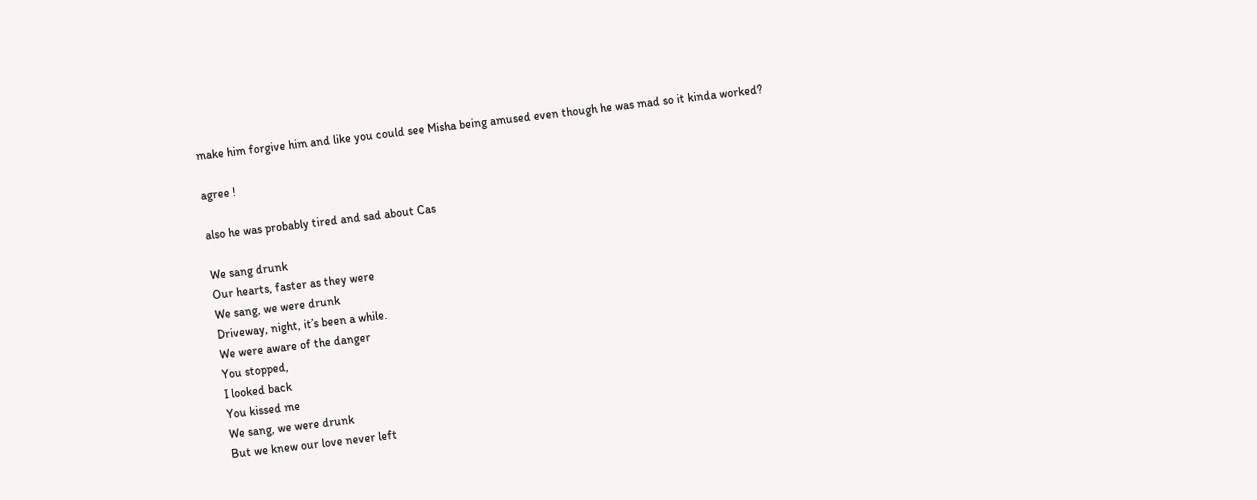make him forgive him and like you could see Misha being amused even though he was mad so it kinda worked?

agree !

also he was probably tired and sad about Cas

We sang drunk
Our hearts, faster as they were
We sang, we were drunk
Driveway, night, it’s been a while.
We were aware of the danger
You stopped,
I looked back
You kissed me
We sang, we were drunk
But we knew our love never left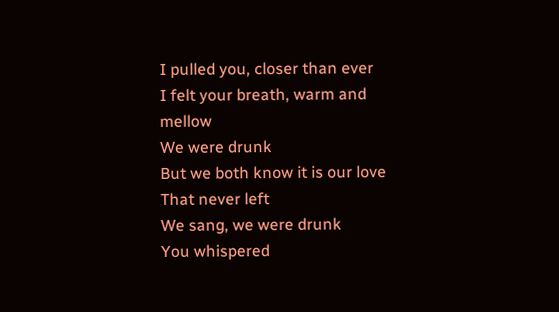I pulled you, closer than ever
I felt your breath, warm and mellow
We were drunk
But we both know it is our love
That never left
We sang, we were drunk
You whispered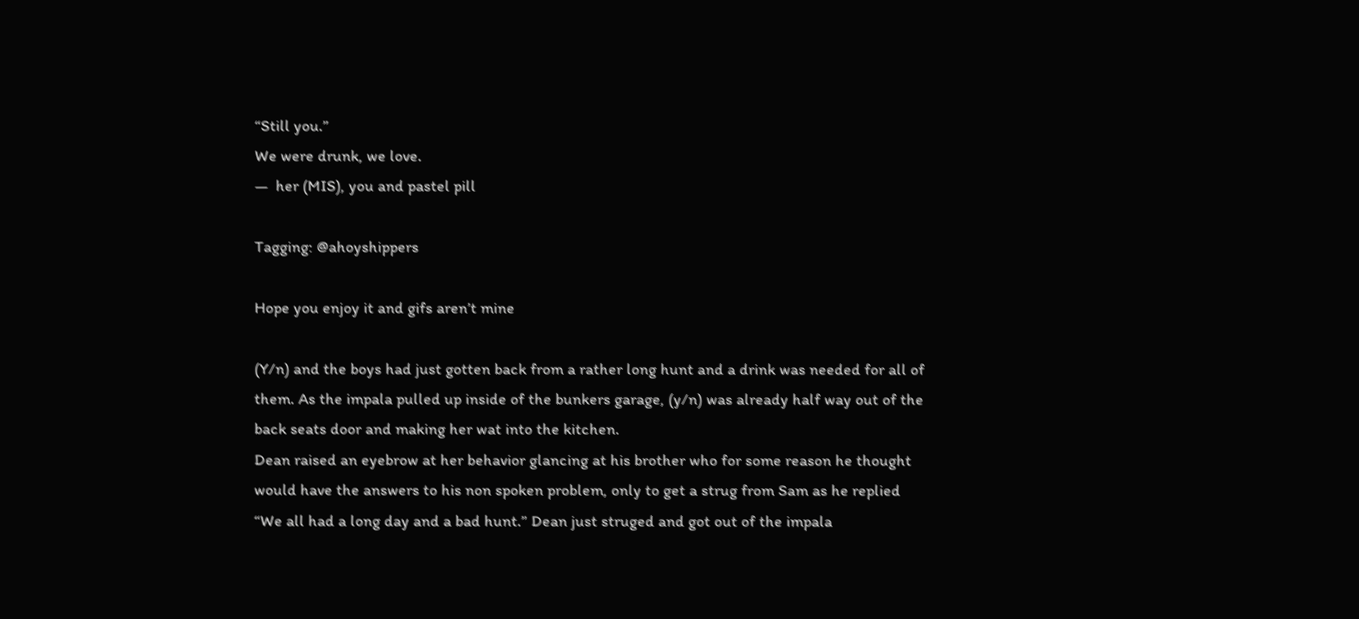“Still you.”
We were drunk, we love.
—  her (MIS), you and pastel pill

Tagging: @ahoyshippers

Hope you enjoy it and gifs aren’t mine

(Y/n) and the boys had just gotten back from a rather long hunt and a drink was needed for all of them. As the impala pulled up inside of the bunkers garage, (y/n) was already half way out of the back seats door and making her wat into the kitchen.
Dean raised an eyebrow at her behavior glancing at his brother who for some reason he thought would have the answers to his non spoken problem, only to get a strug from Sam as he replied “We all had a long day and a bad hunt.” Dean just struged and got out of the impala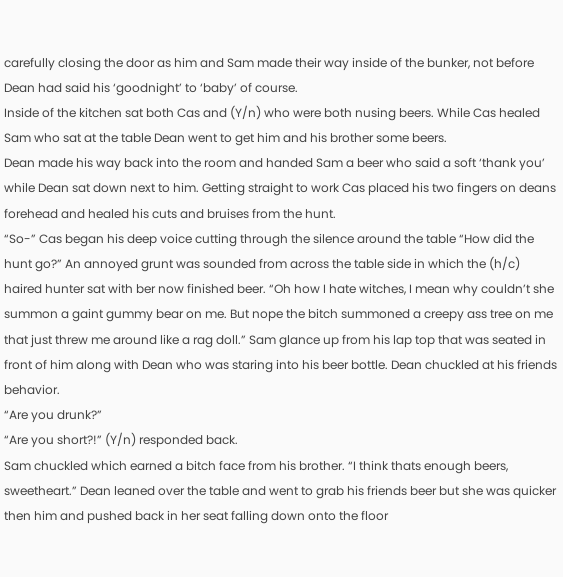carefully closing the door as him and Sam made their way inside of the bunker, not before Dean had said his ‘goodnight’ to ‘baby’ of course.
Inside of the kitchen sat both Cas and (Y/n) who were both nusing beers. While Cas healed Sam who sat at the table Dean went to get him and his brother some beers.
Dean made his way back into the room and handed Sam a beer who said a soft ‘thank you’ while Dean sat down next to him. Getting straight to work Cas placed his two fingers on deans forehead and healed his cuts and bruises from the hunt.
“So-” Cas began his deep voice cutting through the silence around the table “How did the hunt go?” An annoyed grunt was sounded from across the table side in which the (h/c) haired hunter sat with ber now finished beer. “Oh how I hate witches, I mean why couldn’t she summon a gaint gummy bear on me. But nope the bitch summoned a creepy ass tree on me that just threw me around like a rag doll.” Sam glance up from his lap top that was seated in front of him along with Dean who was staring into his beer bottle. Dean chuckled at his friends behavior.
“Are you drunk?”
“Are you short?!” (Y/n) responded back.
Sam chuckled which earned a bitch face from his brother. “I think thats enough beers, sweetheart.” Dean leaned over the table and went to grab his friends beer but she was quicker then him and pushed back in her seat falling down onto the floor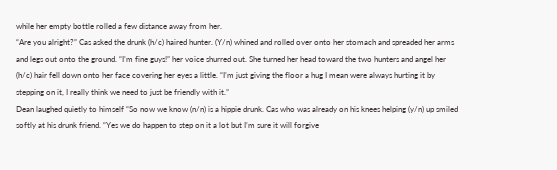while her empty bottle rolled a few distance away from her.
“Are you alright?” Cas asked the drunk (h/c) haired hunter. (Y/n) whined and rolled over onto her stomach and spreaded her arms and legs out onto the ground. “I’m fine guys!” her voice shurred out. She turned her head toward the two hunters and angel her (h/c) hair fell down onto her face covering her eyes a little. “I’m just giving the floor a hug I mean were always hurting it by stepping on it, I really think we need to just be friendly with it.”
Dean laughed quietly to himself “So now we know (n/n) is a hippie drunk. Cas who was already on his knees helping (y/n) up smiled softly at his drunk friend. “Yes we do happen to step on it a lot but I’m sure it will forgive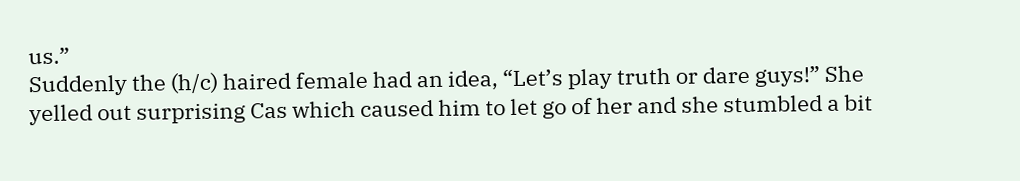us.”
Suddenly the (h/c) haired female had an idea, “Let’s play truth or dare guys!” She yelled out surprising Cas which caused him to let go of her and she stumbled a bit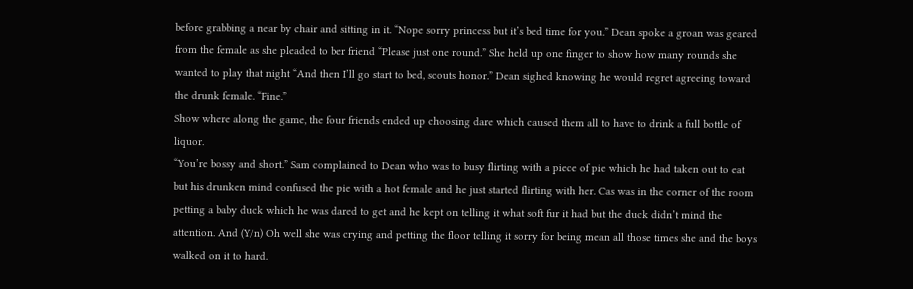before grabbing a near by chair and sitting in it. “Nope sorry princess but it’s bed time for you.” Dean spoke a groan was geared from the female as she pleaded to ber friend “Please just one round.” She held up one finger to show how many rounds she wanted to play that night “And then I’ll go start to bed, scouts honor.” Dean sighed knowing he would regret agreeing toward the drunk female. “Fine.”
Show where along the game, the four friends ended up choosing dare which caused them all to have to drink a full bottle of liquor.
“You’re bossy and short.” Sam complained to Dean who was to busy flirting with a piece of pie which he had taken out to eat but his drunken mind confused the pie with a hot female and he just started flirting with her. Cas was in the corner of the room petting a baby duck which he was dared to get and he kept on telling it what soft fur it had but the duck didn’t mind the attention. And (Y/n) Oh well she was crying and petting the floor telling it sorry for being mean all those times she and the boys walked on it to hard.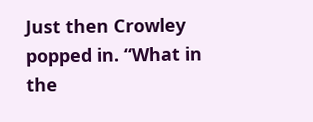Just then Crowley popped in. “What in the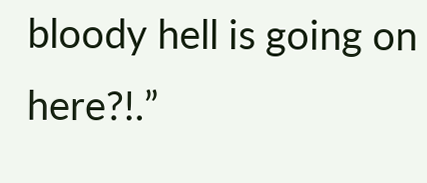bloody hell is going on here?!.”